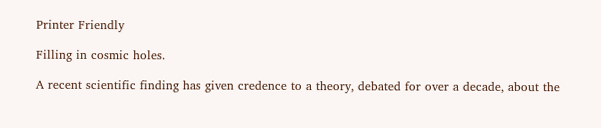Printer Friendly

Filling in cosmic holes.

A recent scientific finding has given credence to a theory, debated for over a decade, about the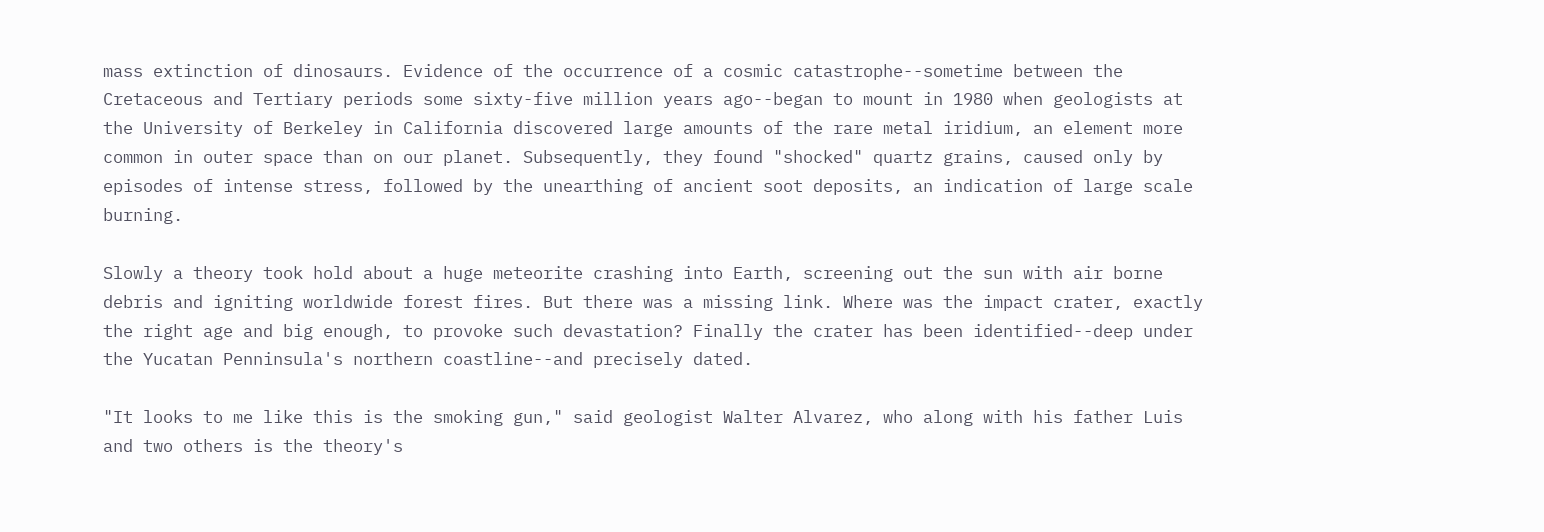mass extinction of dinosaurs. Evidence of the occurrence of a cosmic catastrophe--sometime between the Cretaceous and Tertiary periods some sixty-five million years ago--began to mount in 1980 when geologists at the University of Berkeley in California discovered large amounts of the rare metal iridium, an element more common in outer space than on our planet. Subsequently, they found "shocked" quartz grains, caused only by episodes of intense stress, followed by the unearthing of ancient soot deposits, an indication of large scale burning.

Slowly a theory took hold about a huge meteorite crashing into Earth, screening out the sun with air borne debris and igniting worldwide forest fires. But there was a missing link. Where was the impact crater, exactly the right age and big enough, to provoke such devastation? Finally the crater has been identified--deep under the Yucatan Penninsula's northern coastline--and precisely dated.

"It looks to me like this is the smoking gun," said geologist Walter Alvarez, who along with his father Luis and two others is the theory's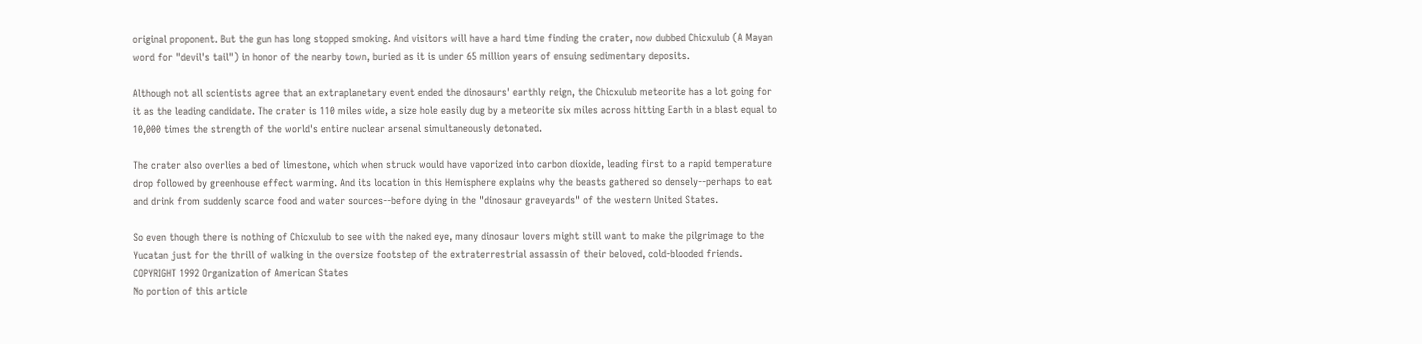original proponent. But the gun has long stopped smoking. And visitors will have a hard time finding the crater, now dubbed Chicxulub (A Mayan word for "devil's tail") in honor of the nearby town, buried as it is under 65 million years of ensuing sedimentary deposits.

Although not all scientists agree that an extraplanetary event ended the dinosaurs' earthly reign, the Chicxulub meteorite has a lot going for it as the leading candidate. The crater is 110 miles wide, a size hole easily dug by a meteorite six miles across hitting Earth in a blast equal to 10,000 times the strength of the world's entire nuclear arsenal simultaneously detonated.

The crater also overlies a bed of limestone, which when struck would have vaporized into carbon dioxide, leading first to a rapid temperature drop followed by greenhouse effect warming. And its location in this Hemisphere explains why the beasts gathered so densely--perhaps to eat and drink from suddenly scarce food and water sources--before dying in the "dinosaur graveyards" of the western United States.

So even though there is nothing of Chicxulub to see with the naked eye, many dinosaur lovers might still want to make the pilgrimage to the Yucatan just for the thrill of walking in the oversize footstep of the extraterrestrial assassin of their beloved, cold-blooded friends.
COPYRIGHT 1992 Organization of American States
No portion of this article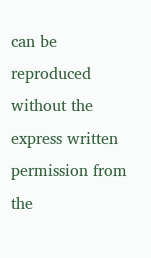can be reproduced without the express written permission from the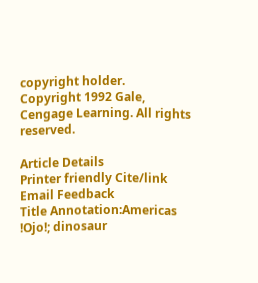copyright holder.
Copyright 1992 Gale, Cengage Learning. All rights reserved.

Article Details
Printer friendly Cite/link Email Feedback
Title Annotation:Americas !Ojo!; dinosaur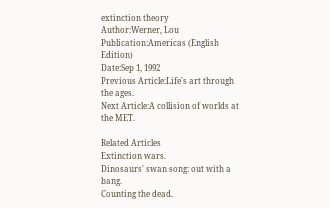extinction theory
Author:Werner, Lou
Publication:Americas (English Edition)
Date:Sep 1, 1992
Previous Article:Life's art through the ages.
Next Article:A collision of worlds at the MET.

Related Articles
Extinction wars.
Dinosaurs' swan song: out with a bang.
Counting the dead.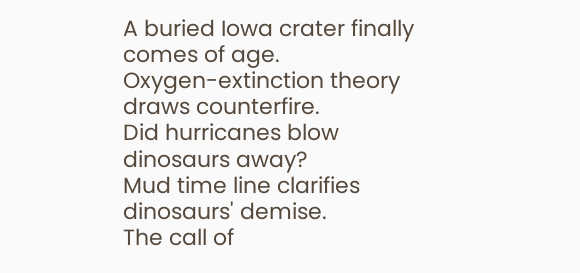A buried Iowa crater finally comes of age.
Oxygen-extinction theory draws counterfire.
Did hurricanes blow dinosaurs away?
Mud time line clarifies dinosaurs' demise.
The call of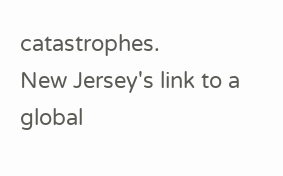catastrophes.
New Jersey's link to a global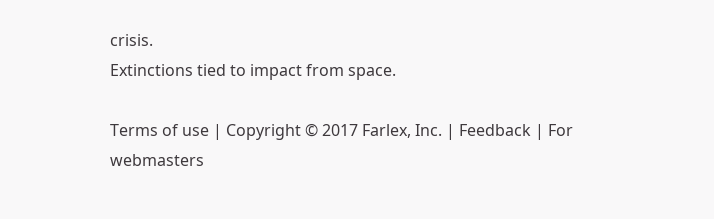crisis.
Extinctions tied to impact from space.

Terms of use | Copyright © 2017 Farlex, Inc. | Feedback | For webmasters